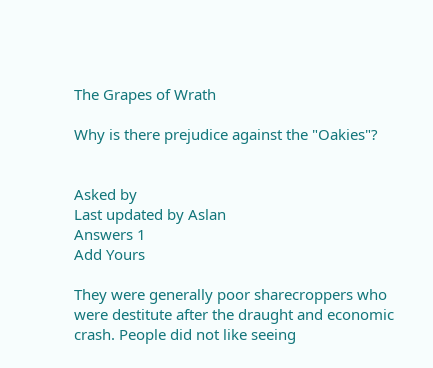The Grapes of Wrath

Why is there prejudice against the "Oakies"?


Asked by
Last updated by Aslan
Answers 1
Add Yours

They were generally poor sharecroppers who were destitute after the draught and economic crash. People did not like seeing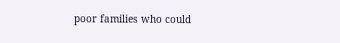poor families who could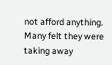not afford anything. Many felt they were taking away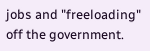jobs and "freeloading" off the government.